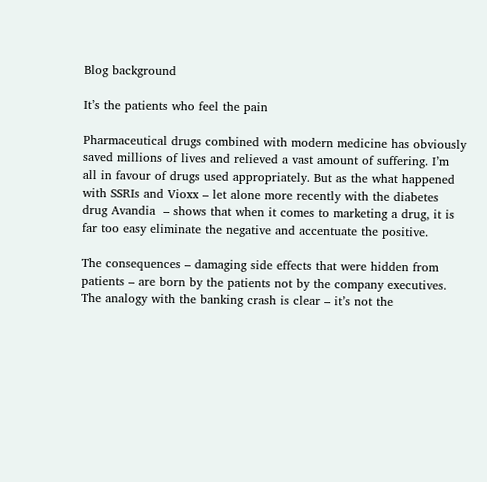Blog background

It’s the patients who feel the pain

Pharmaceutical drugs combined with modern medicine has obviously saved millions of lives and relieved a vast amount of suffering. I’m all in favour of drugs used appropriately. But as the what happened with SSRIs and Vioxx – let alone more recently with the diabetes drug Avandia  – shows that when it comes to marketing a drug, it is far too easy eliminate the negative and accentuate the positive.

The consequences – damaging side effects that were hidden from patients – are born by the patients not by the company executives. The analogy with the banking crash is clear – it’s not the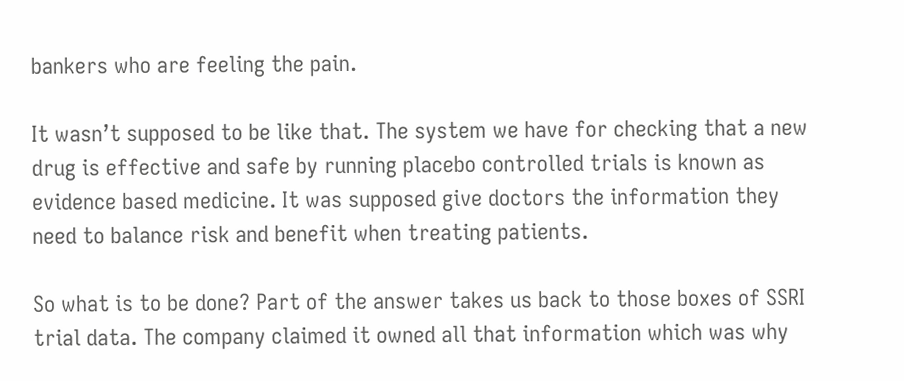bankers who are feeling the pain.

It wasn’t supposed to be like that. The system we have for checking that a new drug is effective and safe by running placebo controlled trials is known as evidence based medicine. It was supposed give doctors the information they need to balance risk and benefit when treating patients.

So what is to be done? Part of the answer takes us back to those boxes of SSRI trial data. The company claimed it owned all that information which was why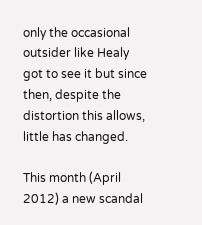only the occasional outsider like Healy got to see it but since then, despite the distortion this allows, little has changed.

This month (April 2012) a new scandal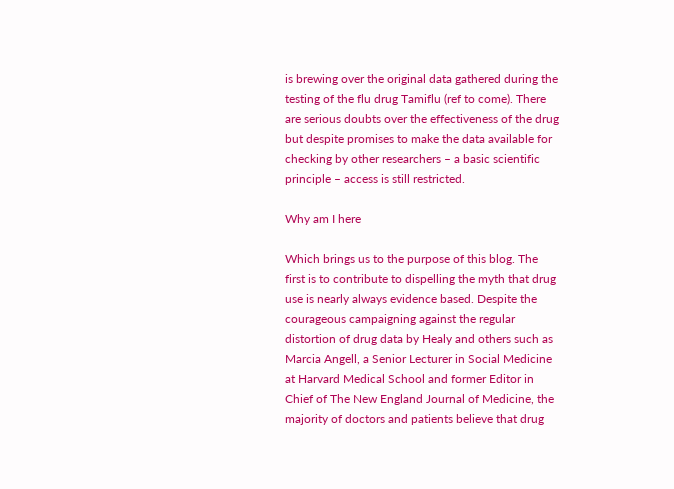is brewing over the original data gathered during the testing of the flu drug Tamiflu (ref to come). There are serious doubts over the effectiveness of the drug but despite promises to make the data available for checking by other researchers – a basic scientific principle – access is still restricted.

Why am I here

Which brings us to the purpose of this blog. The first is to contribute to dispelling the myth that drug use is nearly always evidence based. Despite the courageous campaigning against the regular distortion of drug data by Healy and others such as Marcia Angell, a Senior Lecturer in Social Medicine at Harvard Medical School and former Editor in Chief of The New England Journal of Medicine, the majority of doctors and patients believe that drug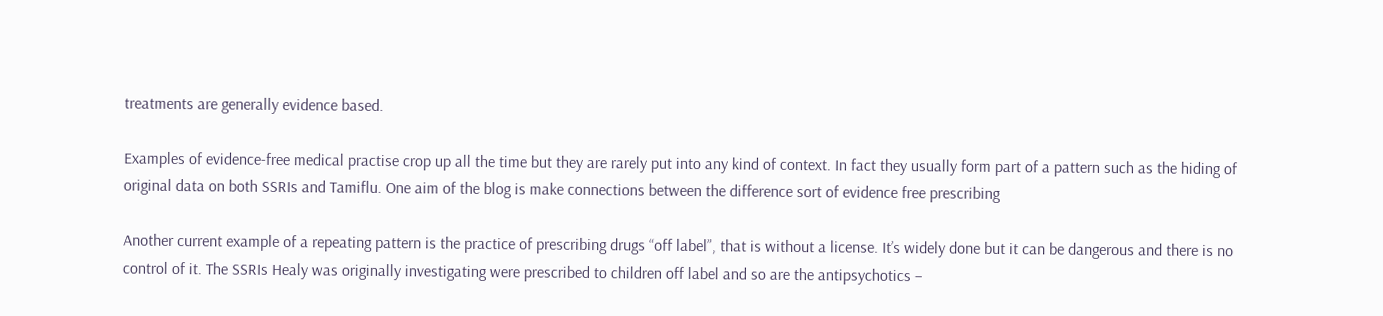treatments are generally evidence based.

Examples of evidence-free medical practise crop up all the time but they are rarely put into any kind of context. In fact they usually form part of a pattern such as the hiding of original data on both SSRIs and Tamiflu. One aim of the blog is make connections between the difference sort of evidence free prescribing

Another current example of a repeating pattern is the practice of prescribing drugs “off label”, that is without a license. It’s widely done but it can be dangerous and there is no control of it. The SSRIs Healy was originally investigating were prescribed to children off label and so are the antipsychotics –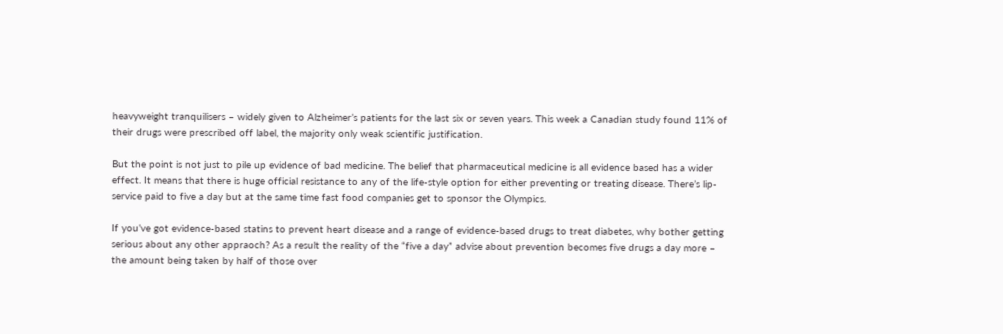heavyweight tranquilisers – widely given to Alzheimer’s patients for the last six or seven years. This week a Canadian study found 11% of their drugs were prescribed off label, the majority only weak scientific justification.

But the point is not just to pile up evidence of bad medicine. The belief that pharmaceutical medicine is all evidence based has a wider effect. It means that there is huge official resistance to any of the life-style option for either preventing or treating disease. There’s lip-service paid to five a day but at the same time fast food companies get to sponsor the Olympics.

If you’ve got evidence-based statins to prevent heart disease and a range of evidence-based drugs to treat diabetes, why bother getting serious about any other appraoch? As a result the reality of the “five a day” advise about prevention becomes five drugs a day more – the amount being taken by half of those over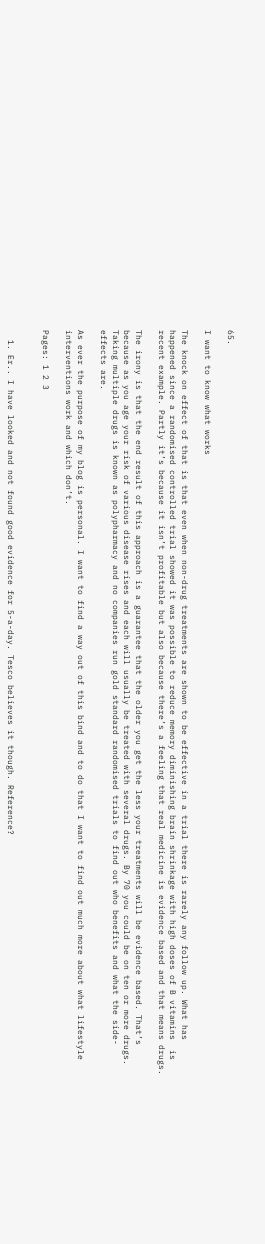65.

I want to know what works

The knock on effect of that is that even when non-drug treatments are shown to be effective in a trial there is rarely any follow up. What has happened since a randomised controlled trial showed it was possible to reduce memory diminishing brain shrinkage with high doses of B vitamins  is recent example. Partly it’s because it isn’t profitable but also because there’s a feeling that real medicine is evidence based and that means drugs.

The irony is that the end result of this approach is a guarantee that the older you get the less your treatments will be evidence based. That’s because as you age your risk of various disease rises and each will usually be treated with several drugs. By 70 you could be on ten or more drugs. Taking multiple drugs is known as polypharmacy and no companies run gold standard randomised trials to find out who benefits and what the side-effects are.

As ever the purpose of my blog is personal. I want to find a way out of this bind and to do that I want to find out much more about what lifestyle interventions work and which don’t.

Pages: 1 2 3


  1. Er.. I have looked and not found good evidence for 5-a-day. Tesco believes it though. Reference?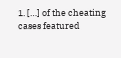1. […] of the cheating cases featured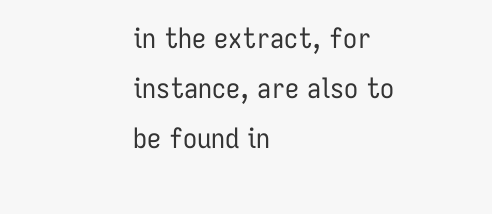in the extract, for instance, are also to be found in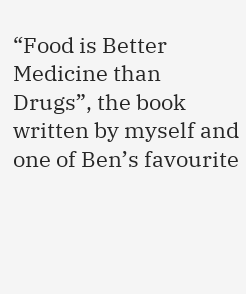“Food is Better Medicine than Drugs”, the book written by myself and one of Ben’s favourite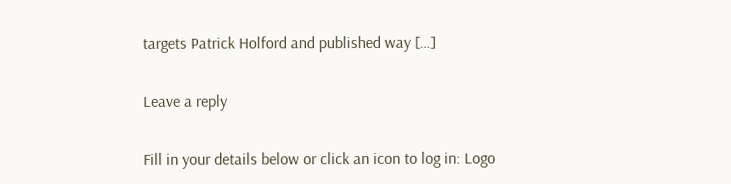targets Patrick Holford and published way […]

Leave a reply

Fill in your details below or click an icon to log in: Logo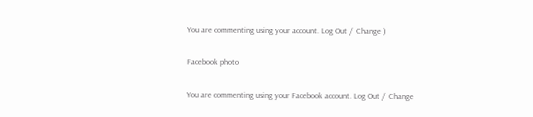You are commenting using your account. Log Out /  Change )

Facebook photo

You are commenting using your Facebook account. Log Out /  Change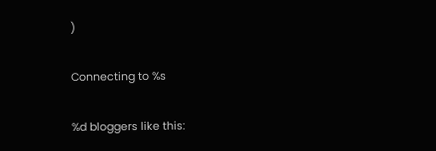)

Connecting to %s

%d bloggers like this: